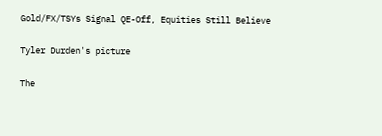Gold/FX/TSYs Signal QE-Off, Equities Still Believe

Tyler Durden's picture

The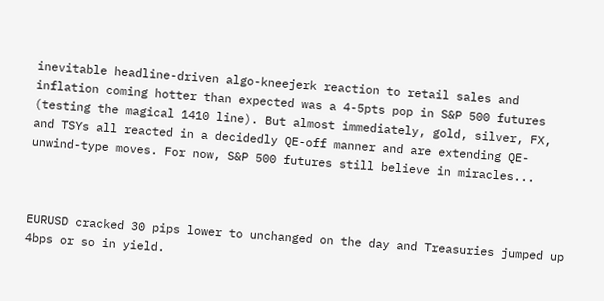inevitable headline-driven algo-kneejerk reaction to retail sales and inflation coming hotter than expected was a 4-5pts pop in S&P 500 futures (testing the magical 1410 line). But almost immediately, gold, silver, FX, and TSYs all reacted in a decidedly QE-off manner and are extending QE-unwind-type moves. For now, S&P 500 futures still believe in miracles...



EURUSD cracked 30 pips lower to unchanged on the day and Treasuries jumped up 4bps or so in yield.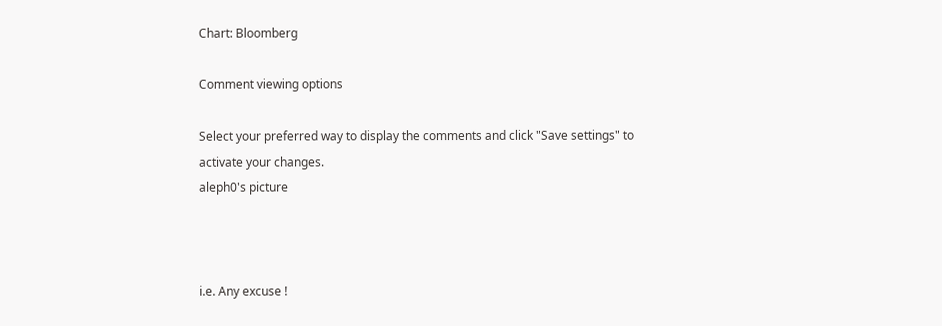Chart: Bloomberg

Comment viewing options

Select your preferred way to display the comments and click "Save settings" to activate your changes.
aleph0's picture



i.e. Any excuse !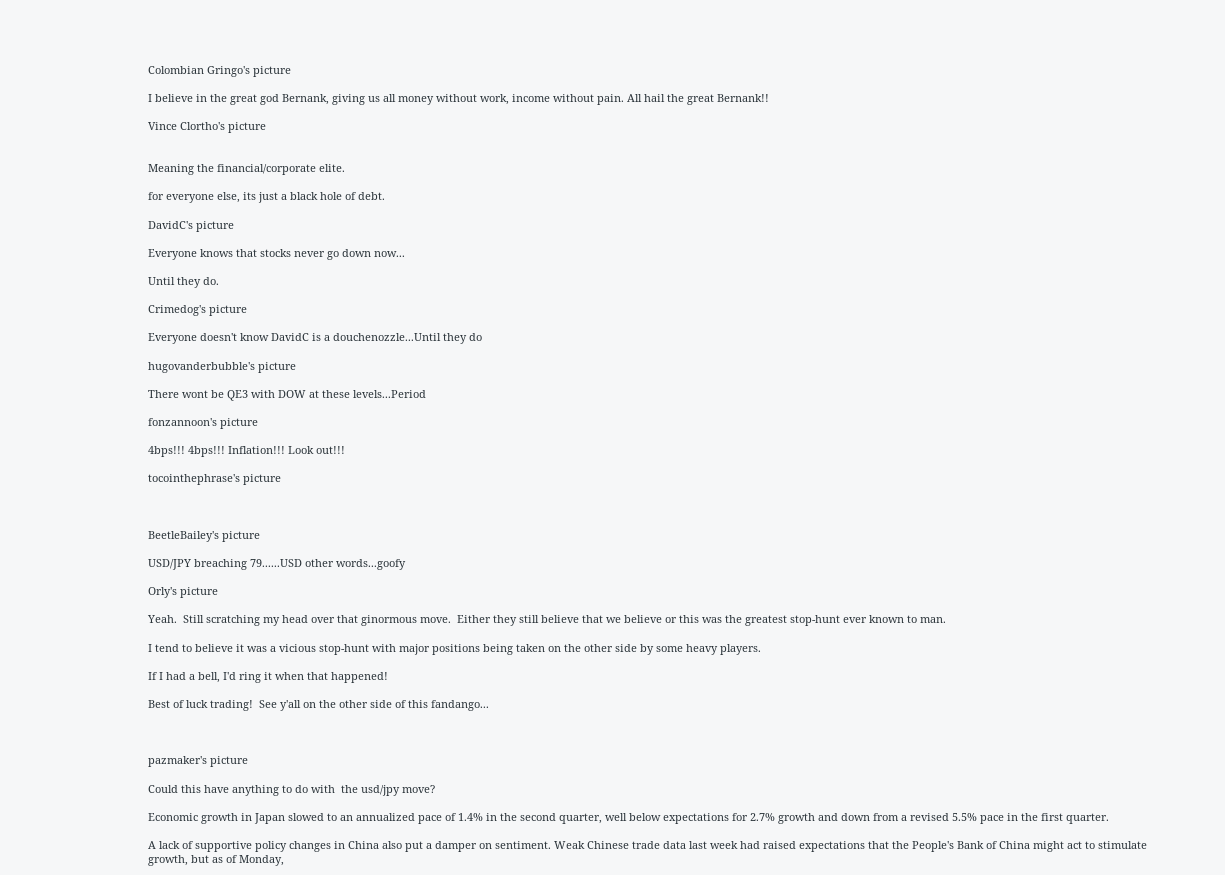Colombian Gringo's picture

I believe in the great god Bernank, giving us all money without work, income without pain. All hail the great Bernank!!

Vince Clortho's picture


Meaning the financial/corporate elite.

for everyone else, its just a black hole of debt.

DavidC's picture

Everyone knows that stocks never go down now...

Until they do.

Crimedog's picture

Everyone doesn't know DavidC is a douchenozzle...Until they do

hugovanderbubble's picture

There wont be QE3 with DOW at these levels...Period

fonzannoon's picture

4bps!!! 4bps!!! Inflation!!! Look out!!!

tocointhephrase's picture



BeetleBailey's picture

USD/JPY breaching 79......USD other words...goofy

Orly's picture

Yeah.  Still scratching my head over that ginormous move.  Either they still believe that we believe or this was the greatest stop-hunt ever known to man.

I tend to believe it was a vicious stop-hunt with major positions being taken on the other side by some heavy players.

If I had a bell, I'd ring it when that happened!

Best of luck trading!  See y'all on the other side of this fandango...



pazmaker's picture

Could this have anything to do with  the usd/jpy move?

Economic growth in Japan slowed to an annualized pace of 1.4% in the second quarter, well below expectations for 2.7% growth and down from a revised 5.5% pace in the first quarter.

A lack of supportive policy changes in China also put a damper on sentiment. Weak Chinese trade data last week had raised expectations that the People's Bank of China might act to stimulate growth, but as of Monday,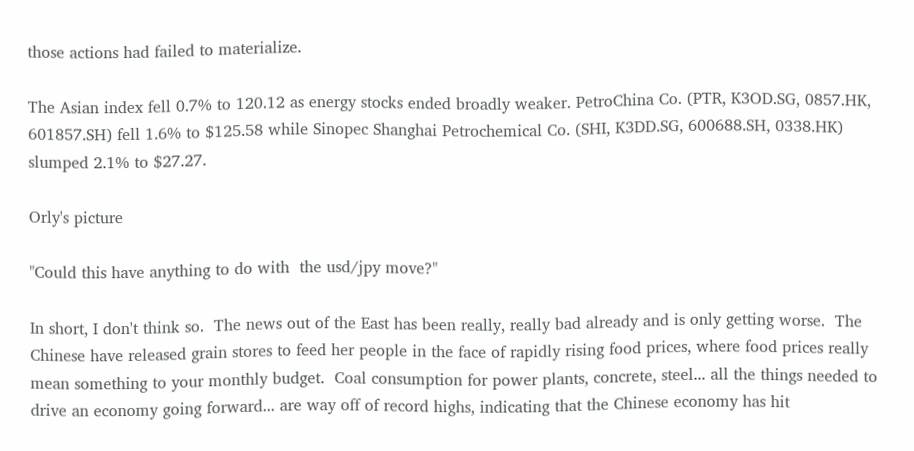those actions had failed to materialize.

The Asian index fell 0.7% to 120.12 as energy stocks ended broadly weaker. PetroChina Co. (PTR, K3OD.SG, 0857.HK, 601857.SH) fell 1.6% to $125.58 while Sinopec Shanghai Petrochemical Co. (SHI, K3DD.SG, 600688.SH, 0338.HK) slumped 2.1% to $27.27.

Orly's picture

"Could this have anything to do with  the usd/jpy move?"

In short, I don't think so.  The news out of the East has been really, really bad already and is only getting worse.  The Chinese have released grain stores to feed her people in the face of rapidly rising food prices, where food prices really mean something to your monthly budget.  Coal consumption for power plants, concrete, steel... all the things needed to drive an economy going forward... are way off of record highs, indicating that the Chinese economy has hit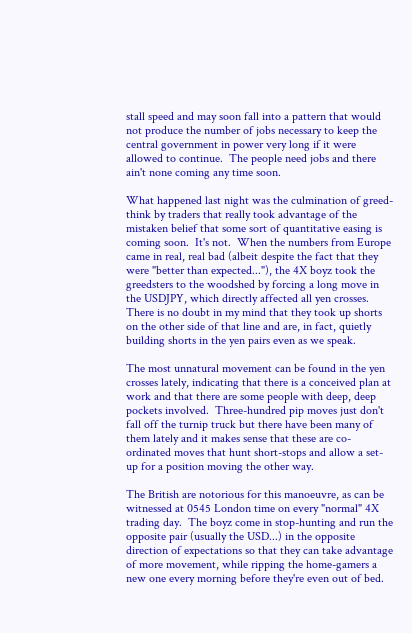stall speed and may soon fall into a pattern that would not produce the number of jobs necessary to keep the central government in power very long if it were allowed to continue.  The people need jobs and there ain't none coming any time soon.

What happened last night was the culmination of greed-think by traders that really took advantage of the mistaken belief that some sort of quantitative easing is coming soon.  It's not.  When the numbers from Europe came in real, real bad (albeit despite the fact that they were "better than expected..."), the 4X boyz took the greedsters to the woodshed by forcing a long move in the USDJPY, which directly affected all yen crosses.  There is no doubt in my mind that they took up shorts on the other side of that line and are, in fact, quietly building shorts in the yen pairs even as we speak.

The most unnatural movement can be found in the yen crosses lately, indicating that there is a conceived plan at work and that there are some people with deep, deep pockets involved.  Three-hundred pip moves just don't fall off the turnip truck but there have been many of them lately and it makes sense that these are co-ordinated moves that hunt short-stops and allow a set-up for a position moving the other way.

The British are notorious for this manoeuvre, as can be witnessed at 0545 London time on every "normal" 4X trading day.  The boyz come in stop-hunting and run the opposite pair (usually the USD...) in the opposite direction of expectations so that they can take advantage of more movement, while ripping the home-gamers a new one every morning before they're even out of bed.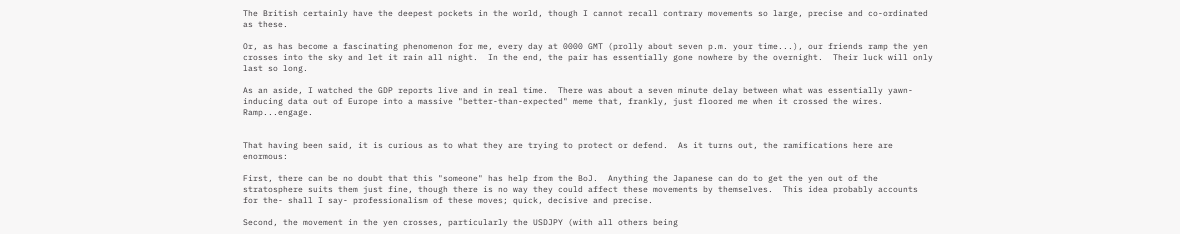The British certainly have the deepest pockets in the world, though I cannot recall contrary movements so large, precise and co-ordinated as these.

Or, as has become a fascinating phenomenon for me, every day at 0000 GMT (prolly about seven p.m. your time...), our friends ramp the yen crosses into the sky and let it rain all night.  In the end, the pair has essentially gone nowhere by the overnight.  Their luck will only last so long.

As an aside, I watched the GDP reports live and in real time.  There was about a seven minute delay between what was essentially yawn-inducing data out of Europe into a massive "better-than-expected" meme that, frankly, just floored me when it crossed the wires.  Ramp...engage.


That having been said, it is curious as to what they are trying to protect or defend.  As it turns out, the ramifications here are enormous:

First, there can be no doubt that this "someone" has help from the BoJ.  Anything the Japanese can do to get the yen out of the stratosphere suits them just fine, though there is no way they could affect these movements by themselves.  This idea probably accounts for the- shall I say- professionalism of these moves; quick, decisive and precise.

Second, the movement in the yen crosses, particularly the USDJPY (with all others being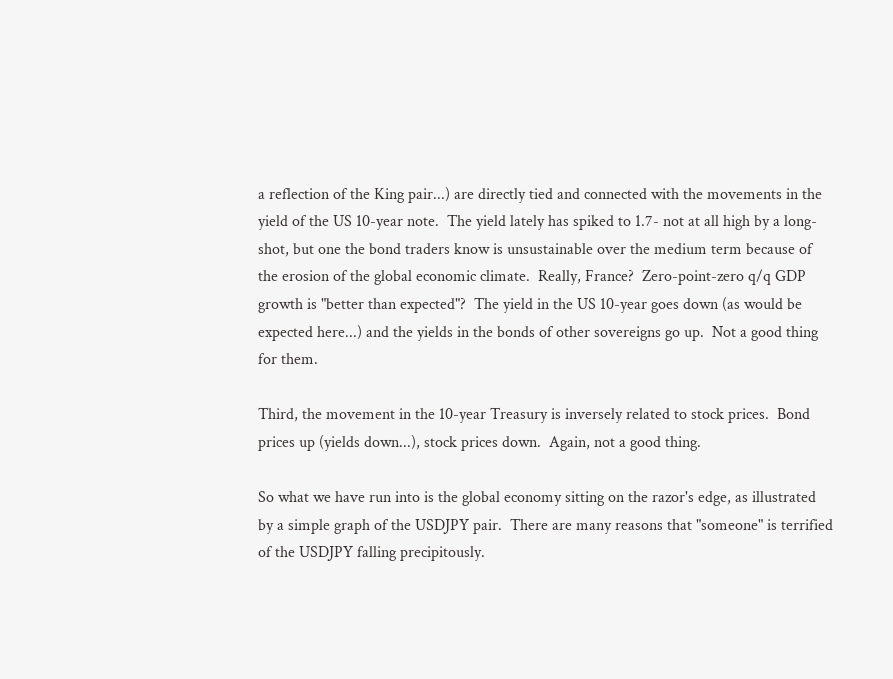a reflection of the King pair...) are directly tied and connected with the movements in the yield of the US 10-year note.  The yield lately has spiked to 1.7- not at all high by a long-shot, but one the bond traders know is unsustainable over the medium term because of the erosion of the global economic climate.  Really, France?  Zero-point-zero q/q GDP growth is "better than expected"?  The yield in the US 10-year goes down (as would be expected here...) and the yields in the bonds of other sovereigns go up.  Not a good thing for them.

Third, the movement in the 10-year Treasury is inversely related to stock prices.  Bond prices up (yields down...), stock prices down.  Again, not a good thing.

So what we have run into is the global economy sitting on the razor's edge, as illustrated by a simple graph of the USDJPY pair.  There are many reasons that "someone" is terrified of the USDJPY falling precipitously.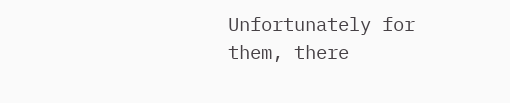Unfortunately for them, there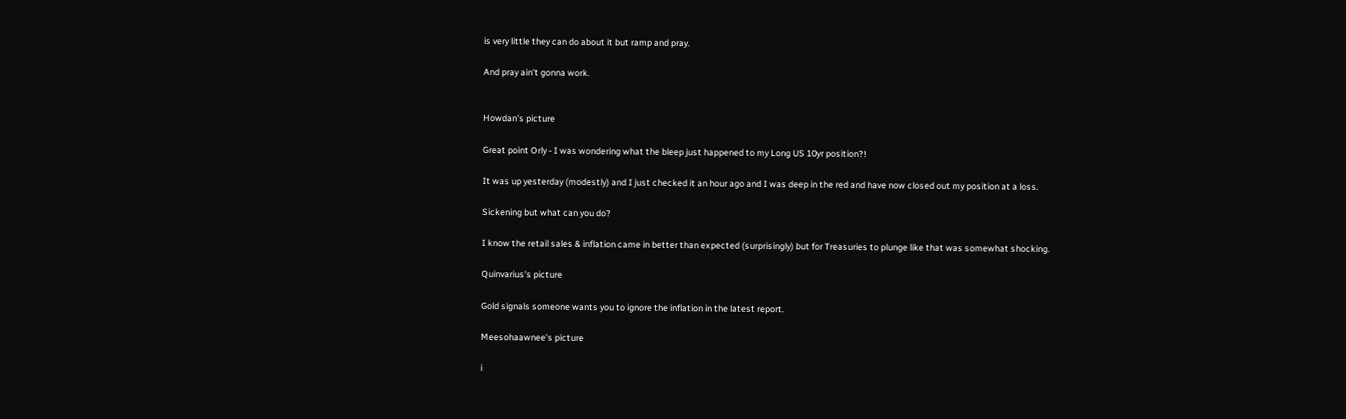is very little they can do about it but ramp and pray.

And pray ain't gonna work.


Howdan's picture

Great point Orly - I was wondering what the bleep just happened to my Long US 10yr position?!

It was up yesterday (modestly) and I just checked it an hour ago and I was deep in the red and have now closed out my position at a loss.

Sickening but what can you do?

I know the retail sales & inflation came in better than expected (surprisingly) but for Treasuries to plunge like that was somewhat shocking.

Quinvarius's picture

Gold signals someone wants you to ignore the inflation in the latest report.

Meesohaawnee's picture

i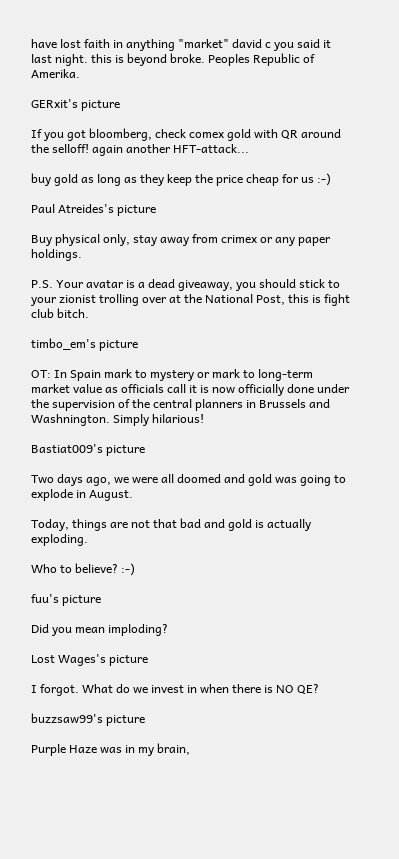have lost faith in anything "market" david c you said it last night. this is beyond broke. Peoples Republic of Amerika.

GERxit's picture

If you got bloomberg, check comex gold with QR around the selloff! again another HFT-attack...

buy gold as long as they keep the price cheap for us :-)

Paul Atreides's picture

Buy physical only, stay away from crimex or any paper holdings.

P.S. Your avatar is a dead giveaway, you should stick to your zionist trolling over at the National Post, this is fight club bitch.

timbo_em's picture

OT: In Spain mark to mystery or mark to long-term market value as officials call it is now officially done under the supervision of the central planners in Brussels and Washnington. Simply hilarious!

Bastiat009's picture

Two days ago, we were all doomed and gold was going to explode in August.

Today, things are not that bad and gold is actually exploding.

Who to believe? :-)

fuu's picture

Did you mean imploding?

Lost Wages's picture

I forgot. What do we invest in when there is NO QE?

buzzsaw99's picture

Purple Haze was in my brain,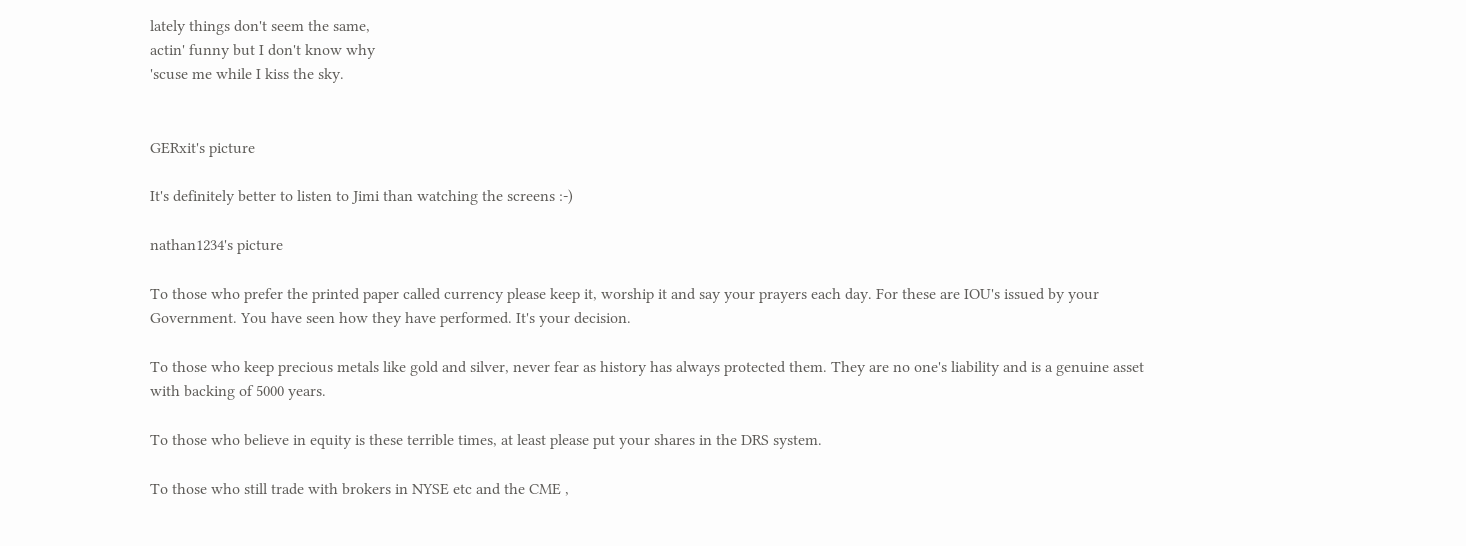lately things don't seem the same,
actin' funny but I don't know why
'scuse me while I kiss the sky.


GERxit's picture

It's definitely better to listen to Jimi than watching the screens :-)

nathan1234's picture

To those who prefer the printed paper called currency please keep it, worship it and say your prayers each day. For these are IOU's issued by your Government. You have seen how they have performed. It's your decision.

To those who keep precious metals like gold and silver, never fear as history has always protected them. They are no one's liability and is a genuine asset with backing of 5000 years.

To those who believe in equity is these terrible times, at least please put your shares in the DRS system.

To those who still trade with brokers in NYSE etc and the CME ,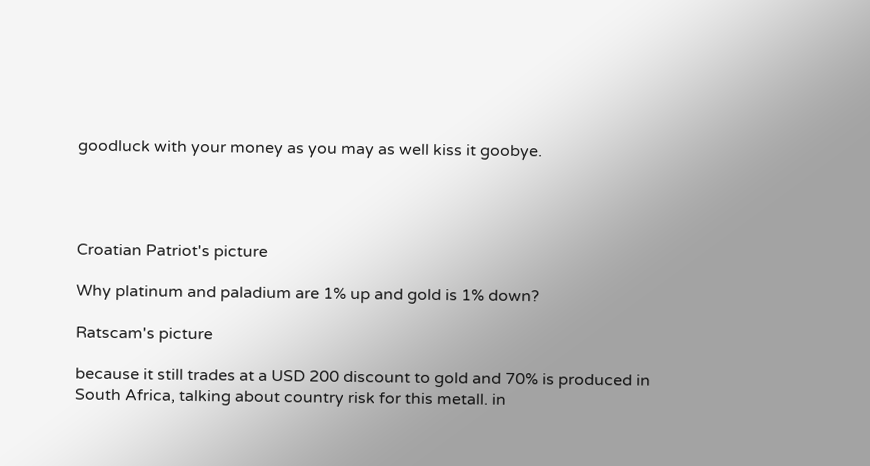goodluck with your money as you may as well kiss it goobye.




Croatian Patriot's picture

Why platinum and paladium are 1% up and gold is 1% down?

Ratscam's picture

because it still trades at a USD 200 discount to gold and 70% is produced in South Africa, talking about country risk for this metall. in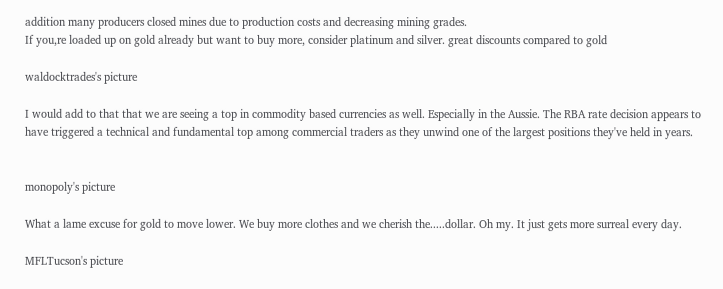addition many producers closed mines due to production costs and decreasing mining grades.
If you,re loaded up on gold already but want to buy more, consider platinum and silver. great discounts compared to gold

waldocktrades's picture

I would add to that that we are seeing a top in commodity based currencies as well. Especially in the Aussie. The RBA rate decision appears to have triggered a technical and fundamental top among commercial traders as they unwind one of the largest positions they've held in years.


monopoly's picture

What a lame excuse for gold to move lower. We buy more clothes and we cherish the.....dollar. Oh my. It just gets more surreal every day.

MFLTucson's picture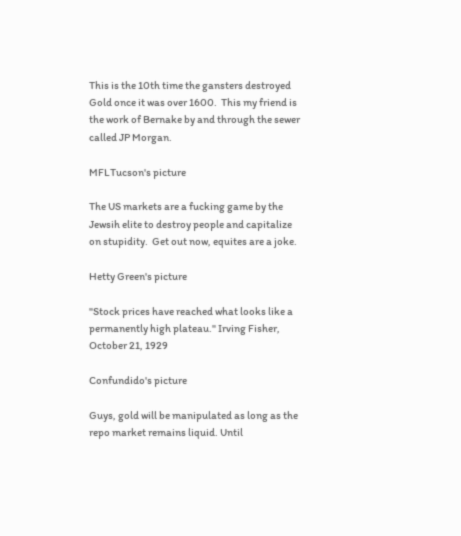This is the 10th time the gansters destroyed Gold once it was over 1600.  This my friend is the work of Bernake by and through the sewer called JP Morgan.

MFLTucson's picture

The US markets are a fucking game by the Jewsih elite to destroy people and capitalize on stupidity.  Get out now, equites are a joke.

Hetty Green's picture

"Stock prices have reached what looks like a permanently high plateau." Irving Fisher, October 21, 1929

Confundido's picture

Guys, gold will be manipulated as long as the repo market remains liquid. Until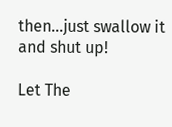then...just swallow it and shut up!

Let The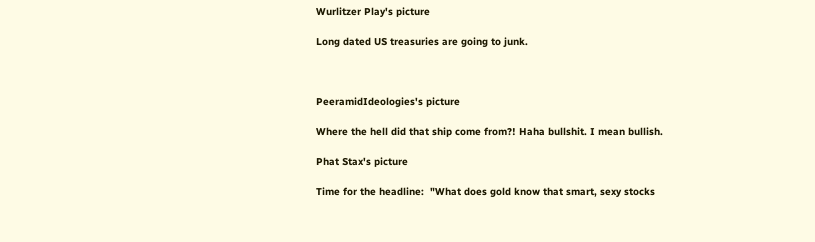Wurlitzer Play's picture

Long dated US treasuries are going to junk.



PeeramidIdeologies's picture

Where the hell did that ship come from?! Haha bullshit. I mean bullish.

Phat Stax's picture

Time for the headline:  "What does gold know that smart, sexy stocks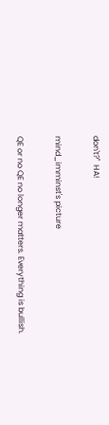don't?"  HA!

mind_imminst's picture

QE or no QE no longer matters. Everything is bullish.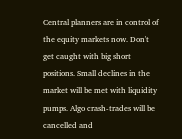Central planners are in control of the equity markets now. Don't get caught with big short positions. Small declines in the market will be met with liquidity pumps. Algo crash-trades will be cancelled and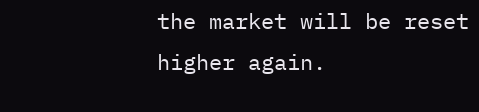the market will be reset higher again.